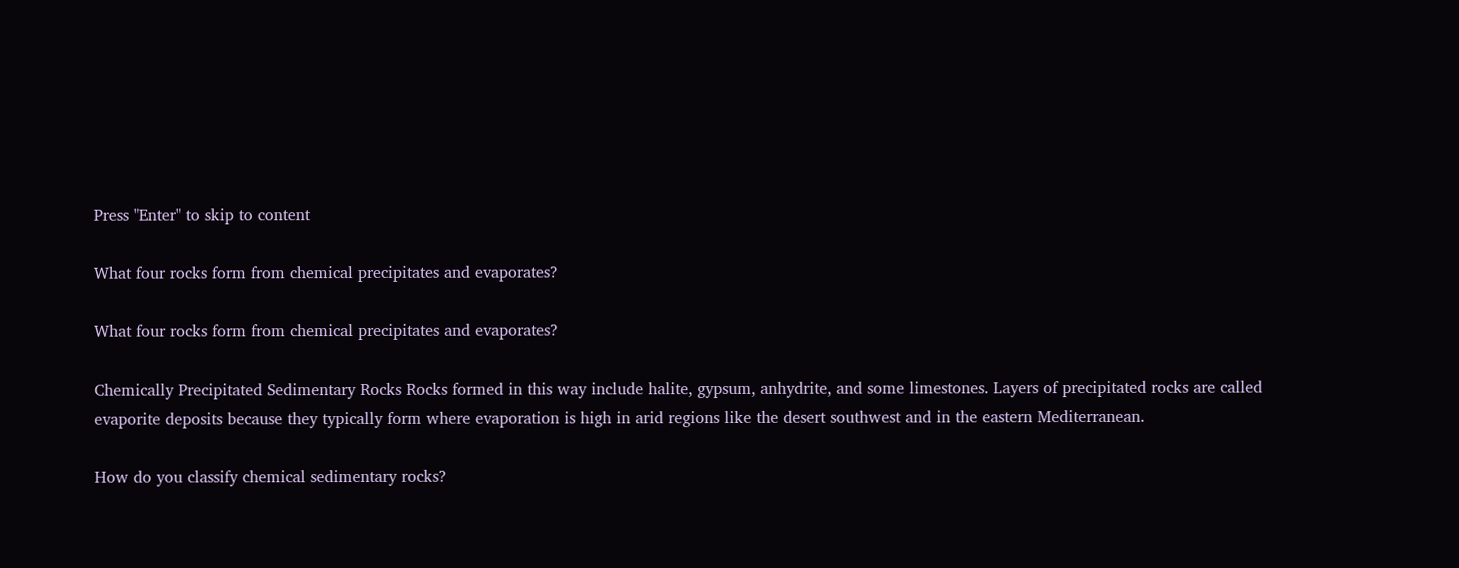Press "Enter" to skip to content

What four rocks form from chemical precipitates and evaporates?

What four rocks form from chemical precipitates and evaporates?

Chemically Precipitated Sedimentary Rocks Rocks formed in this way include halite, gypsum, anhydrite, and some limestones. Layers of precipitated rocks are called evaporite deposits because they typically form where evaporation is high in arid regions like the desert southwest and in the eastern Mediterranean.

How do you classify chemical sedimentary rocks?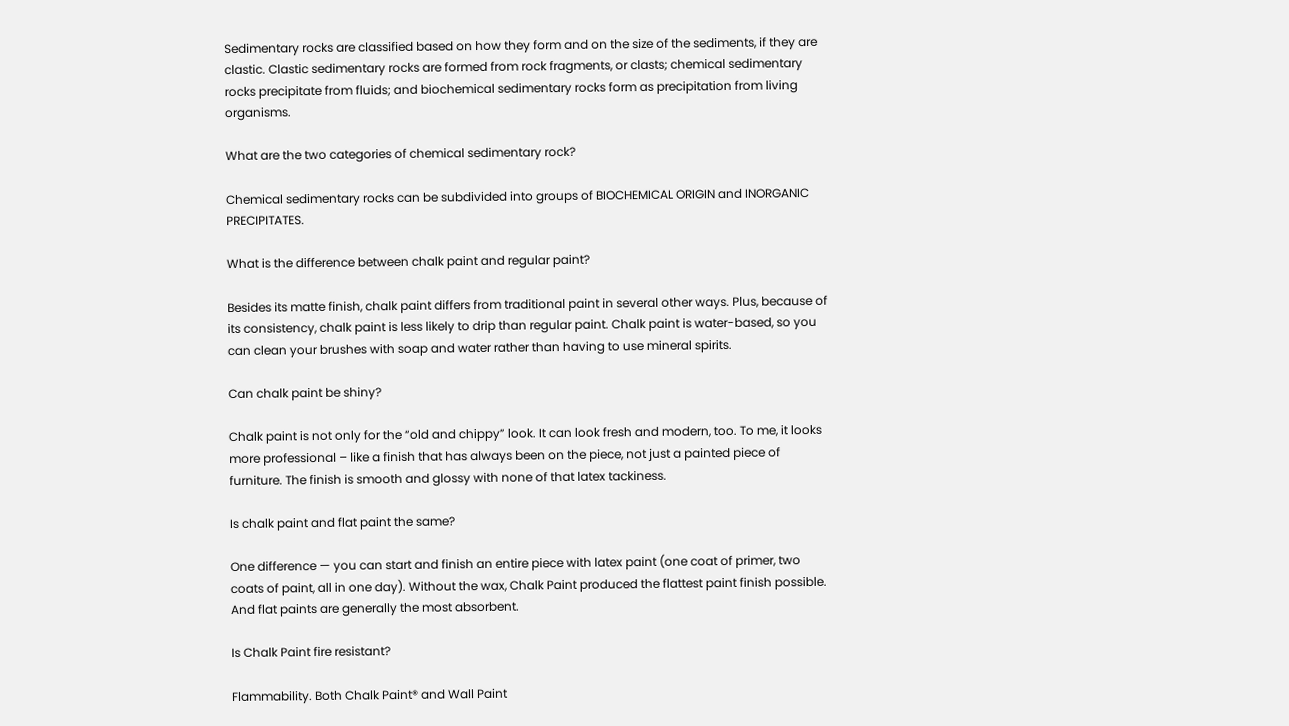Sedimentary rocks are classified based on how they form and on the size of the sediments, if they are clastic. Clastic sedimentary rocks are formed from rock fragments, or clasts; chemical sedimentary rocks precipitate from fluids; and biochemical sedimentary rocks form as precipitation from living organisms.

What are the two categories of chemical sedimentary rock?

Chemical sedimentary rocks can be subdivided into groups of BIOCHEMICAL ORIGIN and INORGANIC PRECIPITATES.

What is the difference between chalk paint and regular paint?

Besides its matte finish, chalk paint differs from traditional paint in several other ways. Plus, because of its consistency, chalk paint is less likely to drip than regular paint. Chalk paint is water-based, so you can clean your brushes with soap and water rather than having to use mineral spirits.

Can chalk paint be shiny?

Chalk paint is not only for the “old and chippy” look. It can look fresh and modern, too. To me, it looks more professional – like a finish that has always been on the piece, not just a painted piece of furniture. The finish is smooth and glossy with none of that latex tackiness.

Is chalk paint and flat paint the same?

One difference — you can start and finish an entire piece with latex paint (one coat of primer, two coats of paint, all in one day). Without the wax, Chalk Paint produced the flattest paint finish possible. And flat paints are generally the most absorbent.

Is Chalk Paint fire resistant?

Flammability. Both Chalk Paint® and Wall Paint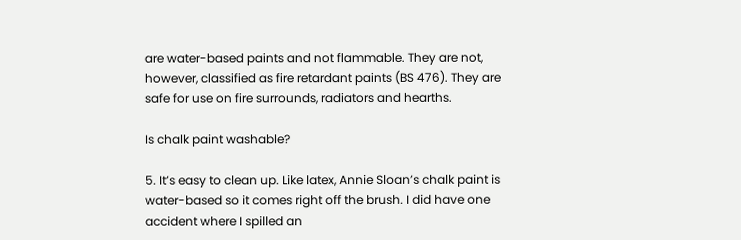are water-based paints and not flammable. They are not, however, classified as fire retardant paints (BS 476). They are safe for use on fire surrounds, radiators and hearths.

Is chalk paint washable?

5. It’s easy to clean up. Like latex, Annie Sloan’s chalk paint is water-based so it comes right off the brush. I did have one accident where I spilled an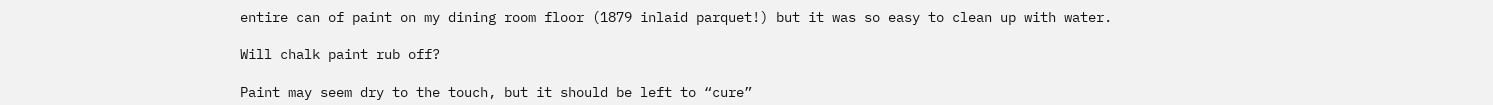entire can of paint on my dining room floor (1879 inlaid parquet!) but it was so easy to clean up with water.

Will chalk paint rub off?

Paint may seem dry to the touch, but it should be left to “cure”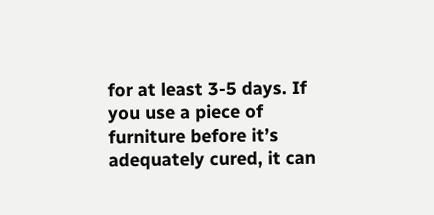for at least 3-5 days. If you use a piece of furniture before it’s adequately cured, it can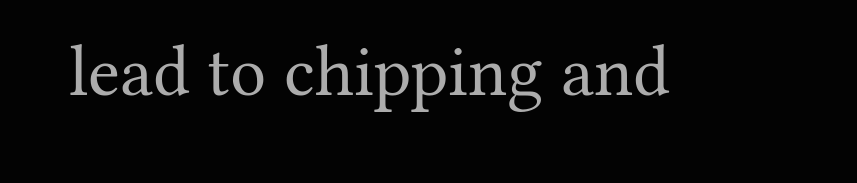lead to chipping and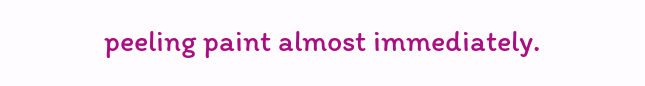peeling paint almost immediately.